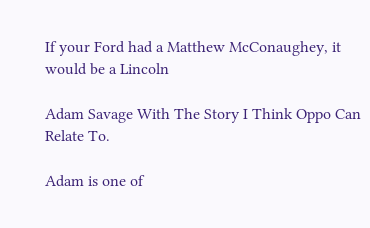If your Ford had a Matthew McConaughey, it would be a Lincoln

Adam Savage With The Story I Think Oppo Can Relate To.

Adam is one of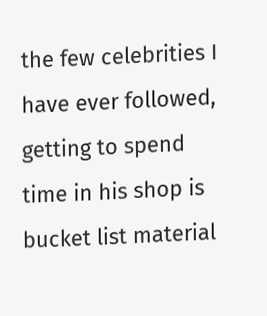the few celebrities I have ever followed, getting to spend time in his shop is bucket list material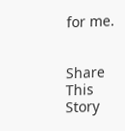for me.


Share This Story